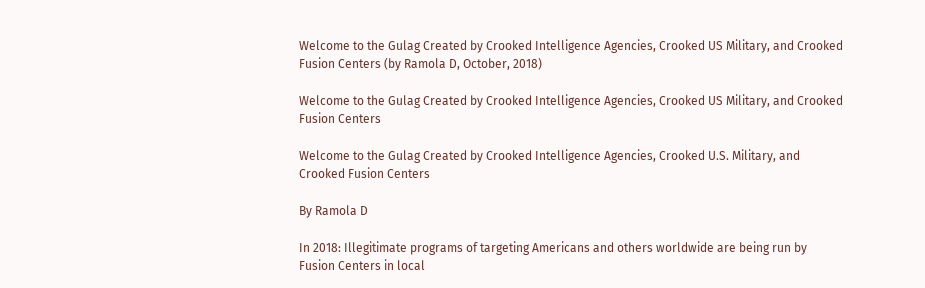Welcome to the Gulag Created by Crooked Intelligence Agencies, Crooked US Military, and Crooked Fusion Centers (by Ramola D, October, 2018)

Welcome to the Gulag Created by Crooked Intelligence Agencies, Crooked US Military, and Crooked Fusion Centers

Welcome to the Gulag Created by Crooked Intelligence Agencies, Crooked U.S. Military, and Crooked Fusion Centers

By Ramola D

In 2018: Illegitimate programs of targeting Americans and others worldwide are being run by Fusion Centers in local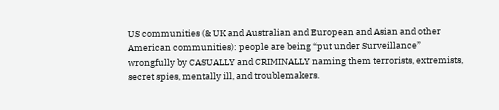US communities (& UK and Australian and European and Asian and other American communities): people are being “put under Surveillance” wrongfully by CASUALLY and CRIMINALLY naming them terrorists, extremists, secret spies, mentally ill, and troublemakers.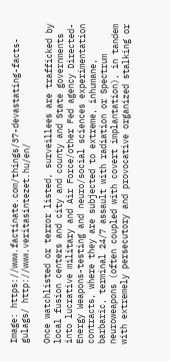Image: https://www.factinate.com/things/37-devastating-facts-gulags/ http://www.veritasintezet.hu/en/

Once watchlisted or terror listed, surveillees are trafficked by local fusion centers and city and county and State governments into lucrative military and Air Force/other Fed agency Directed-Energy Weapons-testing and neuro/social sciences experimentation contracts, where they are subjected to extreme, inhumane, barbaric, terminal 24/7 assault with radiation or Spectrum neuroweapons (often coupled with covert implantation), in tandem with extremely persecutory and provocative organized stalking or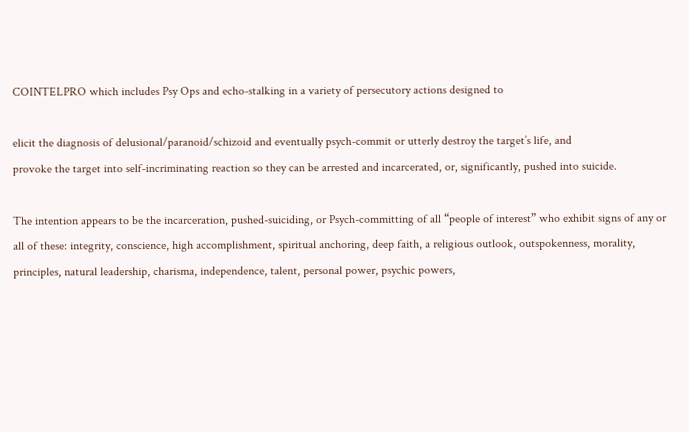COINTELPRO which includes Psy Ops and echo-stalking in a variety of persecutory actions designed to

elicit the diagnosis of delusional/paranoid/schizoid and eventually psych-commit or utterly destroy the target’s life, and
provoke the target into self-incriminating reaction so they can be arrested and incarcerated, or, significantly, pushed into suicide.

The intention appears to be the incarceration, pushed-suiciding, or Psych-committing of all “people of interest” who exhibit signs of any or all of these: integrity, conscience, high accomplishment, spiritual anchoring, deep faith, a religious outlook, outspokenness, morality, principles, natural leadership, charisma, independence, talent, personal power, psychic powers,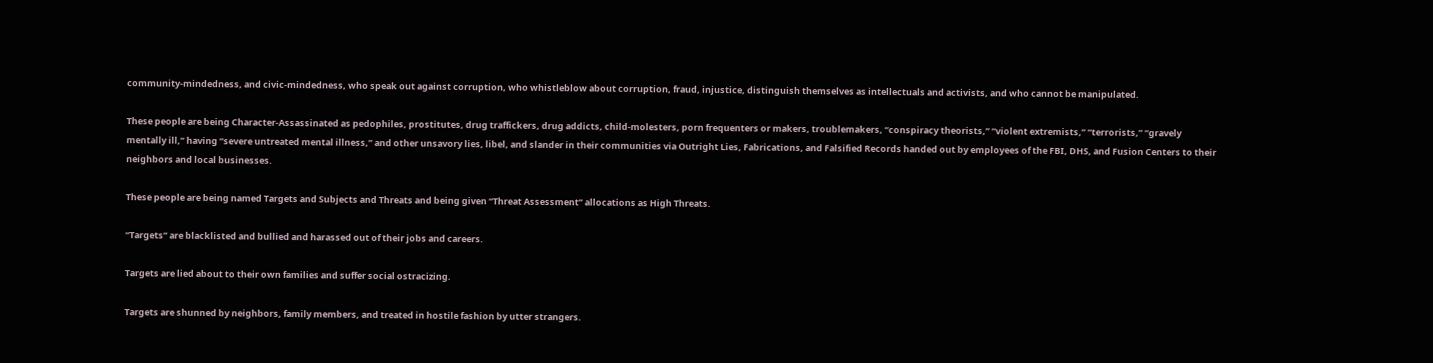community-mindedness, and civic-mindedness, who speak out against corruption, who whistleblow about corruption, fraud, injustice, distinguish themselves as intellectuals and activists, and who cannot be manipulated.

These people are being Character-Assassinated as pedophiles, prostitutes, drug traffickers, drug addicts, child-molesters, porn frequenters or makers, troublemakers, “conspiracy theorists,” “violent extremists,” “terrorists,” “gravely mentally ill,” having “severe untreated mental illness,” and other unsavory lies, libel, and slander in their communities via Outright Lies, Fabrications, and Falsified Records handed out by employees of the FBI, DHS, and Fusion Centers to their neighbors and local businesses.

These people are being named Targets and Subjects and Threats and being given “Threat Assessment” allocations as High Threats.

“Targets” are blacklisted and bullied and harassed out of their jobs and careers.

Targets are lied about to their own families and suffer social ostracizing.

Targets are shunned by neighbors, family members, and treated in hostile fashion by utter strangers.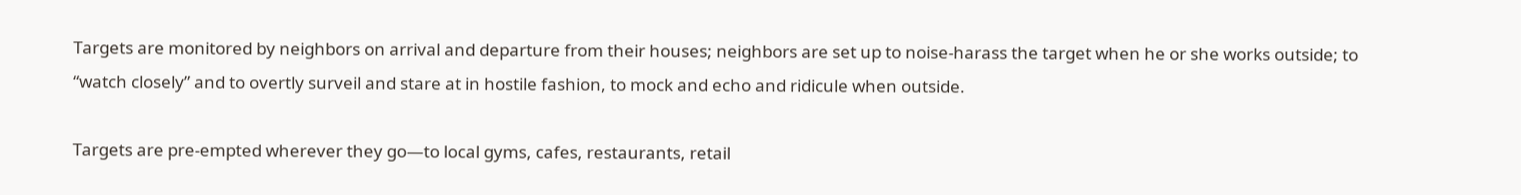Targets are monitored by neighbors on arrival and departure from their houses; neighbors are set up to noise-harass the target when he or she works outside; to “watch closely” and to overtly surveil and stare at in hostile fashion, to mock and echo and ridicule when outside.

Targets are pre-empted wherever they go—to local gyms, cafes, restaurants, retail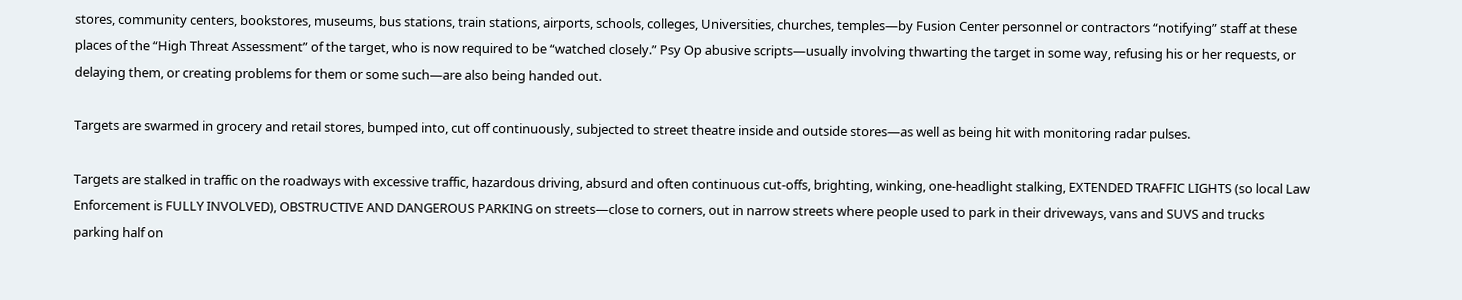stores, community centers, bookstores, museums, bus stations, train stations, airports, schools, colleges, Universities, churches, temples—by Fusion Center personnel or contractors “notifying” staff at these places of the “High Threat Assessment” of the target, who is now required to be “watched closely.” Psy Op abusive scripts—usually involving thwarting the target in some way, refusing his or her requests, or delaying them, or creating problems for them or some such—are also being handed out.

Targets are swarmed in grocery and retail stores, bumped into, cut off continuously, subjected to street theatre inside and outside stores—as well as being hit with monitoring radar pulses.

Targets are stalked in traffic on the roadways with excessive traffic, hazardous driving, absurd and often continuous cut-offs, brighting, winking, one-headlight stalking, EXTENDED TRAFFIC LIGHTS (so local Law Enforcement is FULLY INVOLVED), OBSTRUCTIVE AND DANGEROUS PARKING on streets—close to corners, out in narrow streets where people used to park in their driveways, vans and SUVS and trucks parking half on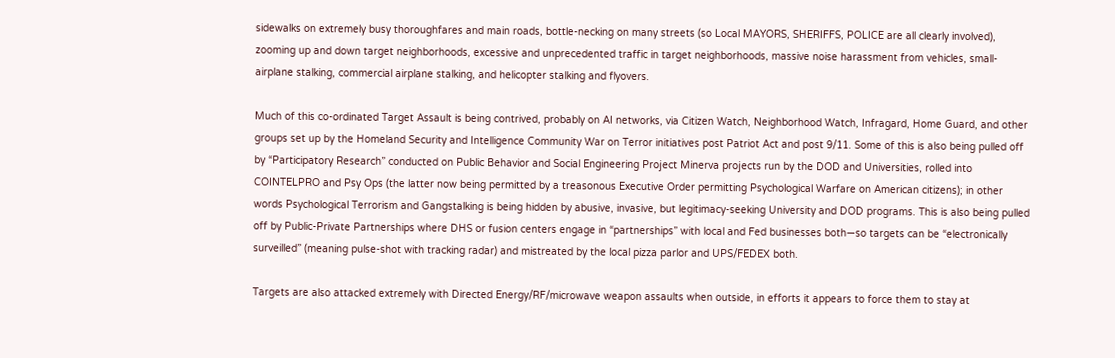sidewalks on extremely busy thoroughfares and main roads, bottle-necking on many streets (so Local MAYORS, SHERIFFS, POLICE are all clearly involved), zooming up and down target neighborhoods, excessive and unprecedented traffic in target neighborhoods, massive noise harassment from vehicles, small-airplane stalking, commercial airplane stalking, and helicopter stalking and flyovers.

Much of this co-ordinated Target Assault is being contrived, probably on AI networks, via Citizen Watch, Neighborhood Watch, Infragard, Home Guard, and other groups set up by the Homeland Security and Intelligence Community War on Terror initiatives post Patriot Act and post 9/11. Some of this is also being pulled off by “Participatory Research” conducted on Public Behavior and Social Engineering Project Minerva projects run by the DOD and Universities, rolled into COINTELPRO and Psy Ops (the latter now being permitted by a treasonous Executive Order permitting Psychological Warfare on American citizens); in other words Psychological Terrorism and Gangstalking is being hidden by abusive, invasive, but legitimacy-seeking University and DOD programs. This is also being pulled off by Public-Private Partnerships where DHS or fusion centers engage in “partnerships” with local and Fed businesses both—so targets can be “electronically surveilled” (meaning pulse-shot with tracking radar) and mistreated by the local pizza parlor and UPS/FEDEX both.

Targets are also attacked extremely with Directed Energy/RF/microwave weapon assaults when outside, in efforts it appears to force them to stay at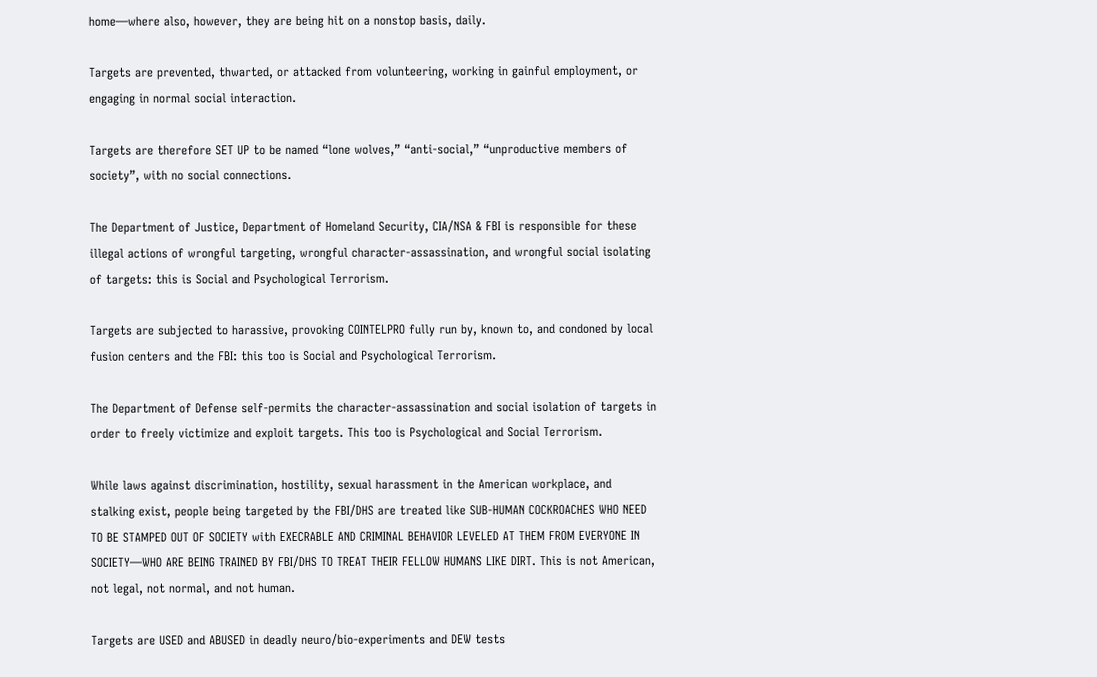home—where also, however, they are being hit on a nonstop basis, daily.

Targets are prevented, thwarted, or attacked from volunteering, working in gainful employment, or engaging in normal social interaction.

Targets are therefore SET UP to be named “lone wolves,” “anti-social,” “unproductive members of society”, with no social connections.

The Department of Justice, Department of Homeland Security, CIA/NSA & FBI is responsible for these illegal actions of wrongful targeting, wrongful character-assassination, and wrongful social isolating of targets: this is Social and Psychological Terrorism.

Targets are subjected to harassive, provoking COINTELPRO fully run by, known to, and condoned by local fusion centers and the FBI: this too is Social and Psychological Terrorism.

The Department of Defense self-permits the character-assassination and social isolation of targets in order to freely victimize and exploit targets. This too is Psychological and Social Terrorism.

While laws against discrimination, hostility, sexual harassment in the American workplace, and stalking exist, people being targeted by the FBI/DHS are treated like SUB-HUMAN COCKROACHES WHO NEED TO BE STAMPED OUT OF SOCIETY with EXECRABLE AND CRIMINAL BEHAVIOR LEVELED AT THEM FROM EVERYONE IN SOCIETY—WHO ARE BEING TRAINED BY FBI/DHS TO TREAT THEIR FELLOW HUMANS LIKE DIRT. This is not American, not legal, not normal, and not human.

Targets are USED and ABUSED in deadly neuro/bio-experiments and DEW tests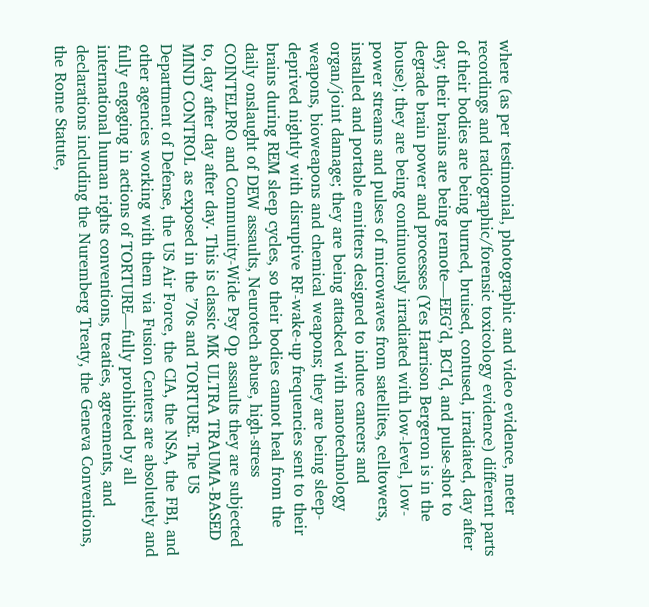where (as per testimonial, photographic and video evidence, meter recordings and radiographic/forensic toxicology evidence) different parts of their bodies are being burned, bruised, contused, irradiated, day after day; their brains are being remote—EEG’d, BCI’d, and pulse-shot to degrade brain power and processes (Yes Harrison Bergeron is in the house); they are being continuously irradiated with low-level, low-power streams and pulses of microwaves from satellites, celltowers, installed and portable emitters designed to induce cancers and organ/joint damage; they are being attacked with nanotechnology weapons, bioweapons and chemical weapons; they are being sleep-deprived nightly with disruptive RF-wake-up frequencies sent to their brains during REM sleep cycles, so their bodies cannot heal from the daily onslaught of DEW assaults, Neurotech abuse, high-stress COINTELPRO and Community-Wide Psy Op assaults they are subjected to, day after day after day. This is classic MK ULTRA TRAUMA-BASED MIND CONTROL as exposed in the ’70s and TORTURE. The US Department of Defense, the US Air Force, the CIA, the NSA, the FBI, and other agencies working with them via Fusion Centers are absolutely and fully engaging in actions of TORTURE—fully prohibited by all international human rights conventions, treaties, agreements, and declarations including the Nuremberg Treaty, the Geneva Conventions, the Rome Statute,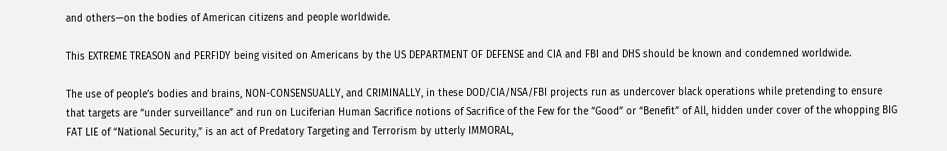and others—on the bodies of American citizens and people worldwide.

This EXTREME TREASON and PERFIDY being visited on Americans by the US DEPARTMENT OF DEFENSE and CIA and FBI and DHS should be known and condemned worldwide.

The use of people’s bodies and brains, NON-CONSENSUALLY, and CRIMINALLY, in these DOD/CIA/NSA/FBI projects run as undercover black operations while pretending to ensure that targets are “under surveillance” and run on Luciferian Human Sacrifice notions of Sacrifice of the Few for the “Good” or “Benefit” of All, hidden under cover of the whopping BIG FAT LIE of “National Security,” is an act of Predatory Targeting and Terrorism by utterly IMMORAL,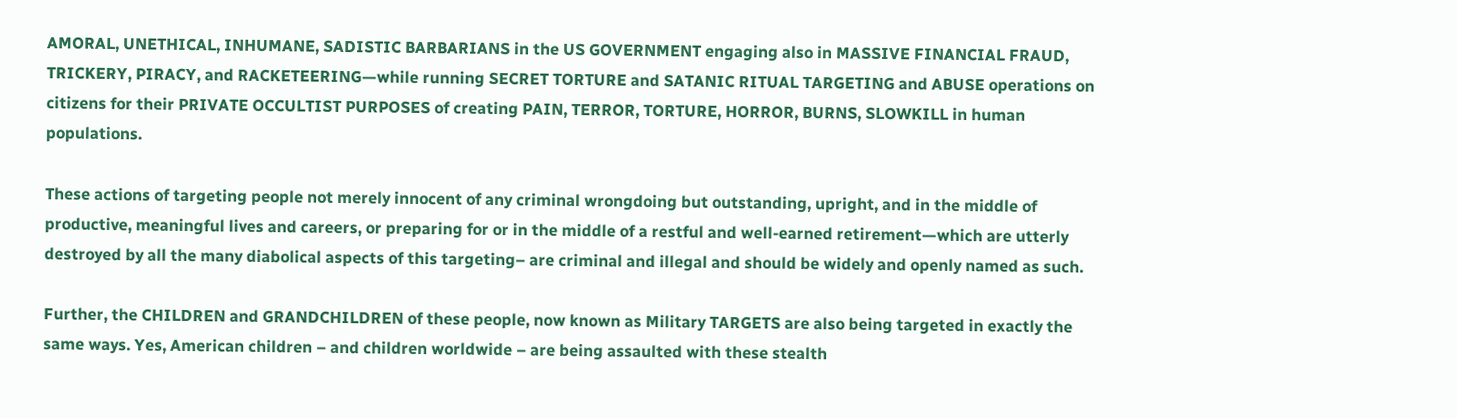AMORAL, UNETHICAL, INHUMANE, SADISTIC BARBARIANS in the US GOVERNMENT engaging also in MASSIVE FINANCIAL FRAUD, TRICKERY, PIRACY, and RACKETEERING—while running SECRET TORTURE and SATANIC RITUAL TARGETING and ABUSE operations on citizens for their PRIVATE OCCULTIST PURPOSES of creating PAIN, TERROR, TORTURE, HORROR, BURNS, SLOWKILL in human populations.

These actions of targeting people not merely innocent of any criminal wrongdoing but outstanding, upright, and in the middle of productive, meaningful lives and careers, or preparing for or in the middle of a restful and well-earned retirement—which are utterly destroyed by all the many diabolical aspects of this targeting– are criminal and illegal and should be widely and openly named as such.

Further, the CHILDREN and GRANDCHILDREN of these people, now known as Military TARGETS are also being targeted in exactly the same ways. Yes, American children – and children worldwide – are being assaulted with these stealth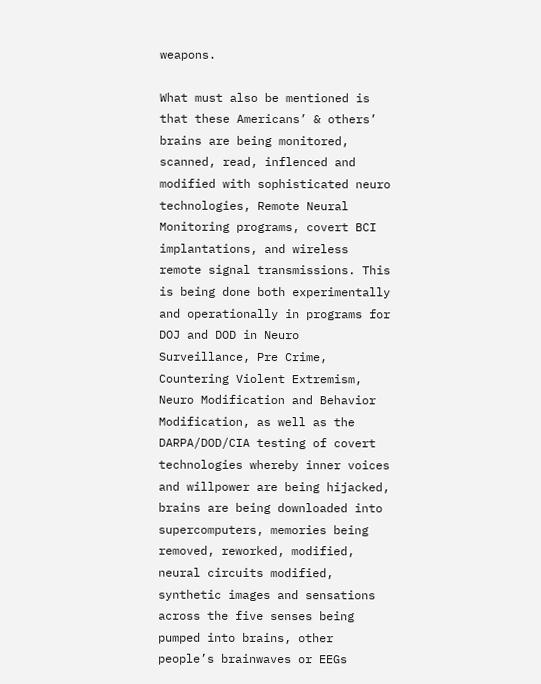weapons.

What must also be mentioned is that these Americans’ & others’ brains are being monitored, scanned, read, inflenced and modified with sophisticated neuro technologies, Remote Neural Monitoring programs, covert BCI implantations, and wireless remote signal transmissions. This is being done both experimentally and operationally in programs for DOJ and DOD in Neuro Surveillance, Pre Crime, Countering Violent Extremism, Neuro Modification and Behavior Modification, as well as the DARPA/DOD/CIA testing of covert technologies whereby inner voices and willpower are being hijacked, brains are being downloaded into supercomputers, memories being removed, reworked, modified, neural circuits modified, synthetic images and sensations across the five senses being pumped into brains, other people’s brainwaves or EEGs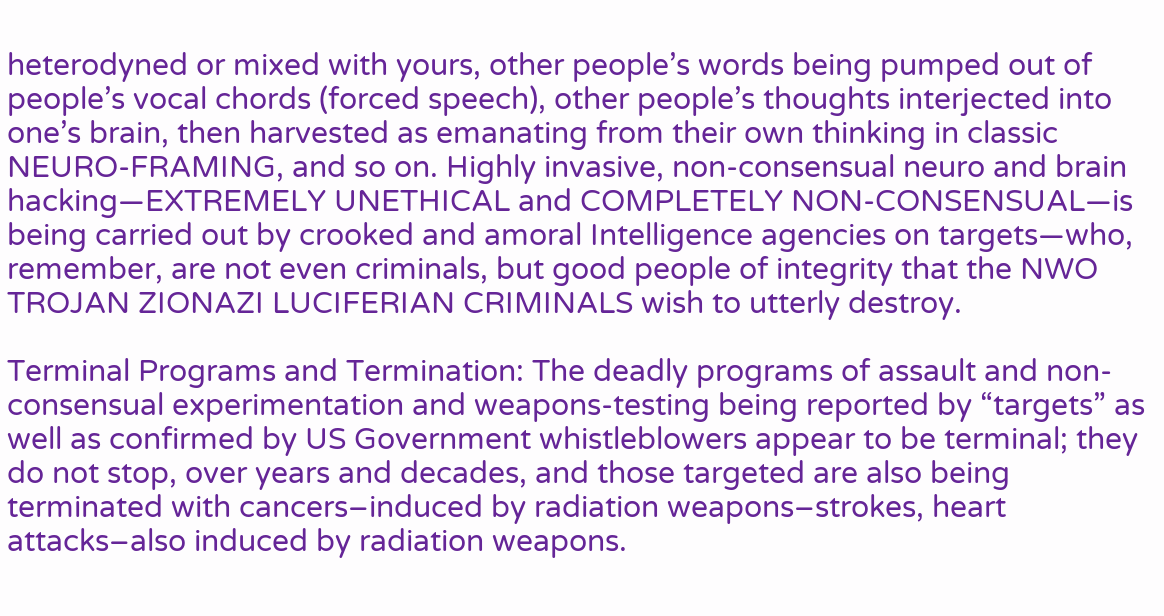heterodyned or mixed with yours, other people’s words being pumped out of people’s vocal chords (forced speech), other people’s thoughts interjected into one’s brain, then harvested as emanating from their own thinking in classic NEURO-FRAMING, and so on. Highly invasive, non-consensual neuro and brain hacking—EXTREMELY UNETHICAL and COMPLETELY NON-CONSENSUAL—is being carried out by crooked and amoral Intelligence agencies on targets—who, remember, are not even criminals, but good people of integrity that the NWO TROJAN ZIONAZI LUCIFERIAN CRIMINALS wish to utterly destroy.

Terminal Programs and Termination: The deadly programs of assault and non-consensual experimentation and weapons-testing being reported by “targets” as well as confirmed by US Government whistleblowers appear to be terminal; they do not stop, over years and decades, and those targeted are also being terminated with cancers–induced by radiation weapons–strokes, heart attacks–also induced by radiation weapons.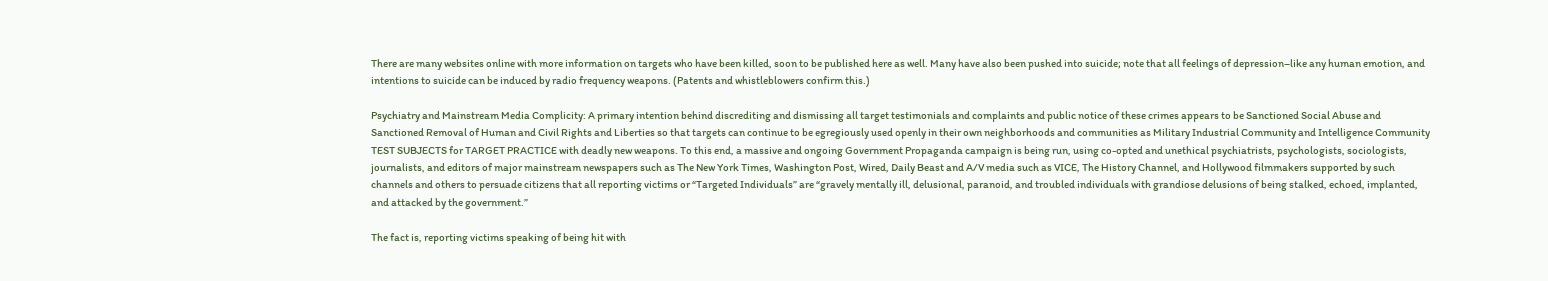There are many websites online with more information on targets who have been killed, soon to be published here as well. Many have also been pushed into suicide; note that all feelings of depression–like any human emotion, and intentions to suicide can be induced by radio frequency weapons. (Patents and whistleblowers confirm this.)

Psychiatry and Mainstream Media Complicity: A primary intention behind discrediting and dismissing all target testimonials and complaints and public notice of these crimes appears to be Sanctioned Social Abuse and Sanctioned Removal of Human and Civil Rights and Liberties so that targets can continue to be egregiously used openly in their own neighborhoods and communities as Military Industrial Community and Intelligence Community TEST SUBJECTS for TARGET PRACTICE with deadly new weapons. To this end, a massive and ongoing Government Propaganda campaign is being run, using co-opted and unethical psychiatrists, psychologists, sociologists, journalists, and editors of major mainstream newspapers such as The New York Times, Washington Post, Wired, Daily Beast and A/V media such as VICE, The History Channel, and Hollywood filmmakers supported by such channels and others to persuade citizens that all reporting victims or “Targeted Individuals” are “gravely mentally ill, delusional, paranoid, and troubled individuals with grandiose delusions of being stalked, echoed, implanted, and attacked by the government.”

The fact is, reporting victims speaking of being hit with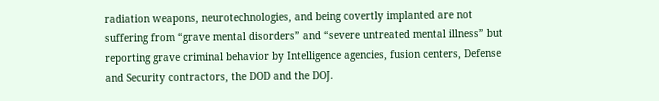radiation weapons, neurotechnologies, and being covertly implanted are not suffering from “grave mental disorders” and “severe untreated mental illness” but reporting grave criminal behavior by Intelligence agencies, fusion centers, Defense and Security contractors, the DOD and the DOJ.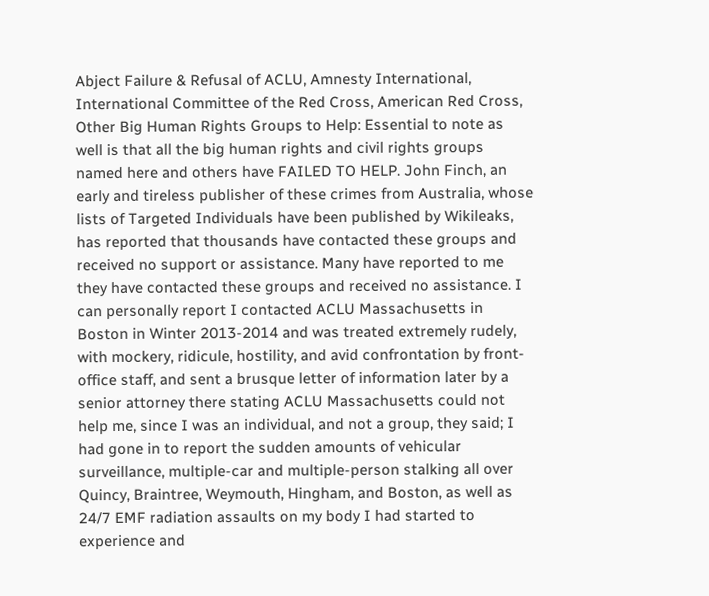Abject Failure & Refusal of ACLU, Amnesty International, International Committee of the Red Cross, American Red Cross, Other Big Human Rights Groups to Help: Essential to note as well is that all the big human rights and civil rights groups named here and others have FAILED TO HELP. John Finch, an early and tireless publisher of these crimes from Australia, whose lists of Targeted Individuals have been published by Wikileaks, has reported that thousands have contacted these groups and received no support or assistance. Many have reported to me they have contacted these groups and received no assistance. I can personally report I contacted ACLU Massachusetts in Boston in Winter 2013-2014 and was treated extremely rudely, with mockery, ridicule, hostility, and avid confrontation by front-office staff, and sent a brusque letter of information later by a senior attorney there stating ACLU Massachusetts could not help me, since I was an individual, and not a group, they said; I had gone in to report the sudden amounts of vehicular surveillance, multiple-car and multiple-person stalking all over Quincy, Braintree, Weymouth, Hingham, and Boston, as well as 24/7 EMF radiation assaults on my body I had started to experience and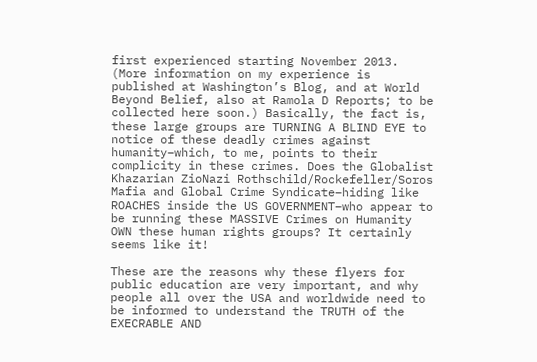first experienced starting November 2013. (More information on my experience is published at Washington’s Blog, and at World Beyond Belief, also at Ramola D Reports; to be collected here soon.) Basically, the fact is, these large groups are TURNING A BLIND EYE to notice of these deadly crimes against humanity–which, to me, points to their complicity in these crimes. Does the Globalist Khazarian ZioNazi Rothschild/Rockefeller/Soros Mafia and Global Crime Syndicate–hiding like ROACHES inside the US GOVERNMENT–who appear to be running these MASSIVE Crimes on Humanity OWN these human rights groups? It certainly seems like it!

These are the reasons why these flyers for public education are very important, and why people all over the USA and worldwide need to be informed to understand the TRUTH of the EXECRABLE AND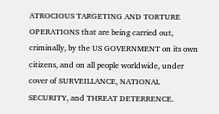ATROCIOUS TARGETING AND TORTURE OPERATIONS that are being carried out, criminally, by the US GOVERNMENT on its own citizens, and on all people worldwide, under cover of SURVEILLANCE, NATIONAL SECURITY, and THREAT DETERRENCE.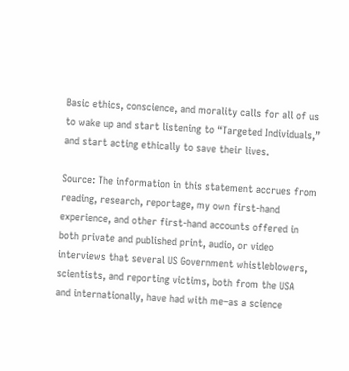Basic ethics, conscience, and morality calls for all of us to wake up and start listening to “Targeted Individuals,” and start acting ethically to save their lives.

Source: The information in this statement accrues from reading, research, reportage, my own first-hand experience, and other first-hand accounts offered in both private and published print, audio, or video interviews that several US Government whistleblowers, scientists, and reporting victims, both from the USA and internationally, have had with me–as a science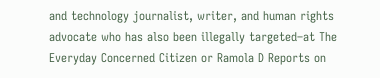and technology journalist, writer, and human rights advocate who has also been illegally targeted–at The Everyday Concerned Citizen or Ramola D Reports on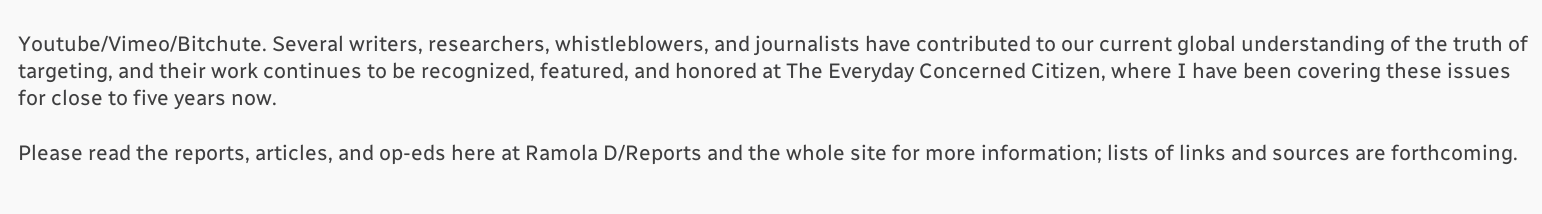Youtube/Vimeo/Bitchute. Several writers, researchers, whistleblowers, and journalists have contributed to our current global understanding of the truth of targeting, and their work continues to be recognized, featured, and honored at The Everyday Concerned Citizen, where I have been covering these issues for close to five years now.

Please read the reports, articles, and op-eds here at Ramola D/Reports and the whole site for more information; lists of links and sources are forthcoming.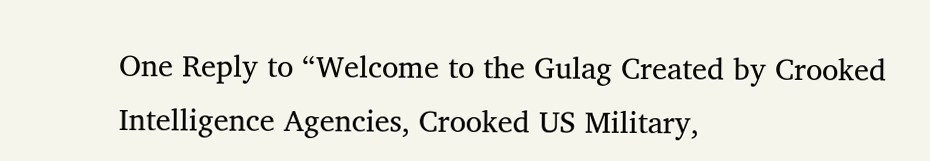One Reply to “Welcome to the Gulag Created by Crooked Intelligence Agencies, Crooked US Military,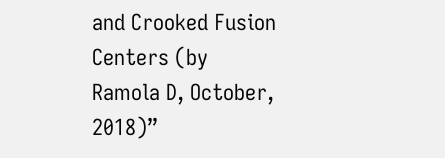and Crooked Fusion Centers (by Ramola D, October, 2018)”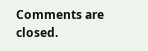Comments are closed.